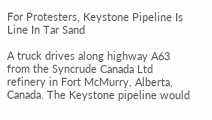For Protesters, Keystone Pipeline Is Line In Tar Sand

A truck drives along highway A63 from the Syncrude Canada Ltd refinery in Fort McMurry, Alberta, Canada. The Keystone pipeline would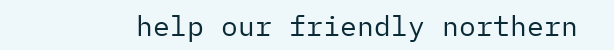help our friendly northern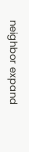neighbor expand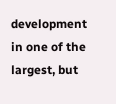development in one of the largest, but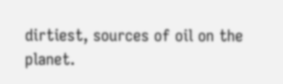dirtiest, sources of oil on the planet.